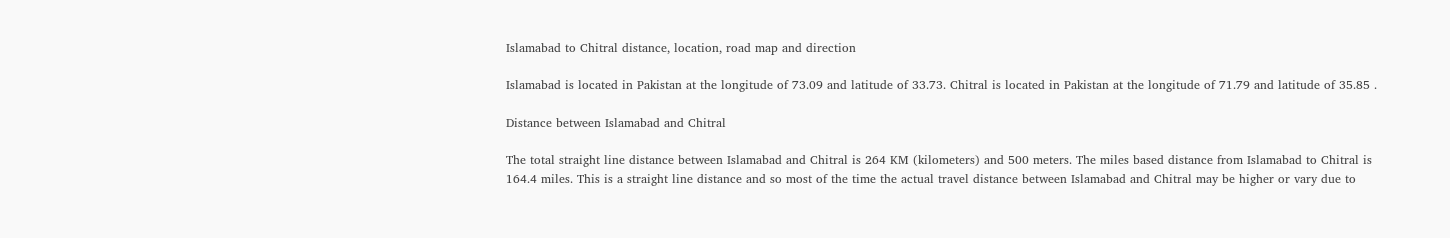Islamabad to Chitral distance, location, road map and direction

Islamabad is located in Pakistan at the longitude of 73.09 and latitude of 33.73. Chitral is located in Pakistan at the longitude of 71.79 and latitude of 35.85 .

Distance between Islamabad and Chitral

The total straight line distance between Islamabad and Chitral is 264 KM (kilometers) and 500 meters. The miles based distance from Islamabad to Chitral is 164.4 miles. This is a straight line distance and so most of the time the actual travel distance between Islamabad and Chitral may be higher or vary due to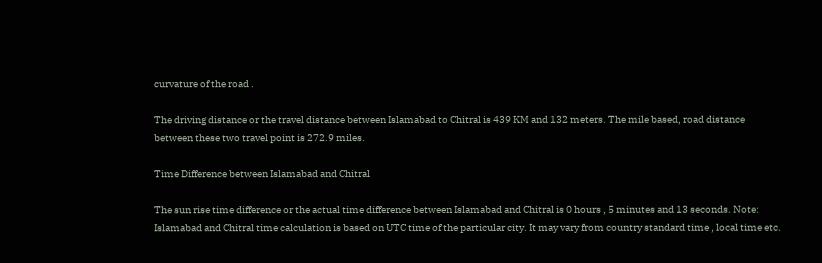curvature of the road .

The driving distance or the travel distance between Islamabad to Chitral is 439 KM and 132 meters. The mile based, road distance between these two travel point is 272.9 miles.

Time Difference between Islamabad and Chitral

The sun rise time difference or the actual time difference between Islamabad and Chitral is 0 hours , 5 minutes and 13 seconds. Note: Islamabad and Chitral time calculation is based on UTC time of the particular city. It may vary from country standard time , local time etc.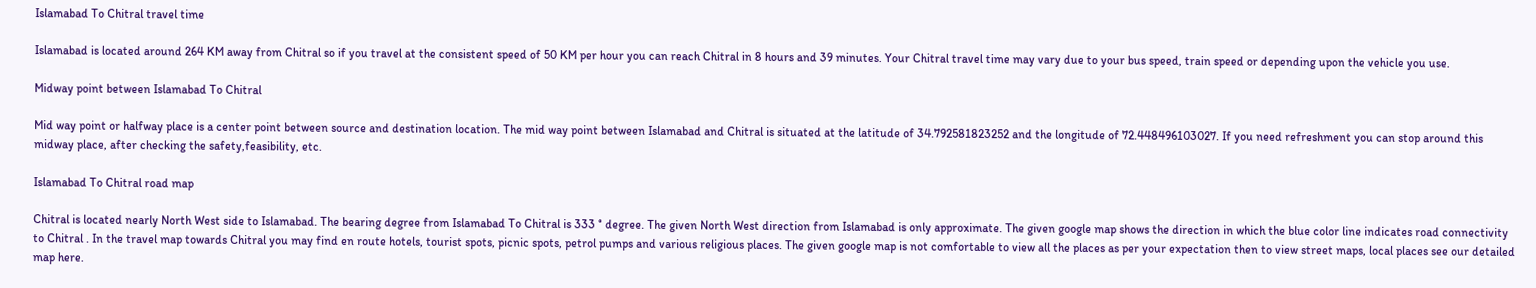Islamabad To Chitral travel time

Islamabad is located around 264 KM away from Chitral so if you travel at the consistent speed of 50 KM per hour you can reach Chitral in 8 hours and 39 minutes. Your Chitral travel time may vary due to your bus speed, train speed or depending upon the vehicle you use.

Midway point between Islamabad To Chitral

Mid way point or halfway place is a center point between source and destination location. The mid way point between Islamabad and Chitral is situated at the latitude of 34.792581823252 and the longitude of 72.448496103027. If you need refreshment you can stop around this midway place, after checking the safety,feasibility, etc.

Islamabad To Chitral road map

Chitral is located nearly North West side to Islamabad. The bearing degree from Islamabad To Chitral is 333 ° degree. The given North West direction from Islamabad is only approximate. The given google map shows the direction in which the blue color line indicates road connectivity to Chitral . In the travel map towards Chitral you may find en route hotels, tourist spots, picnic spots, petrol pumps and various religious places. The given google map is not comfortable to view all the places as per your expectation then to view street maps, local places see our detailed map here.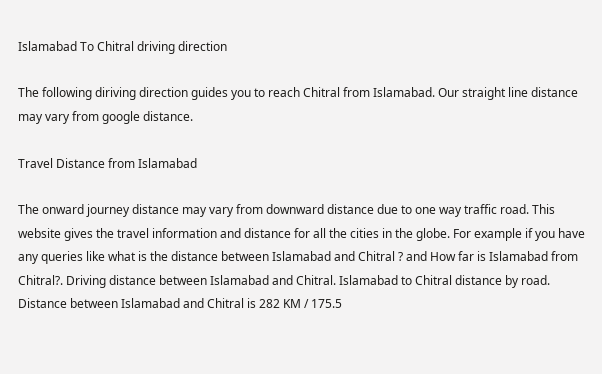Islamabad To Chitral driving direction

The following diriving direction guides you to reach Chitral from Islamabad. Our straight line distance may vary from google distance.

Travel Distance from Islamabad

The onward journey distance may vary from downward distance due to one way traffic road. This website gives the travel information and distance for all the cities in the globe. For example if you have any queries like what is the distance between Islamabad and Chitral ? and How far is Islamabad from Chitral?. Driving distance between Islamabad and Chitral. Islamabad to Chitral distance by road. Distance between Islamabad and Chitral is 282 KM / 175.5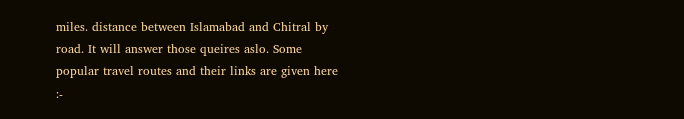miles. distance between Islamabad and Chitral by road. It will answer those queires aslo. Some popular travel routes and their links are given here :-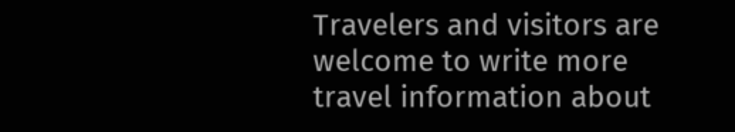Travelers and visitors are welcome to write more travel information about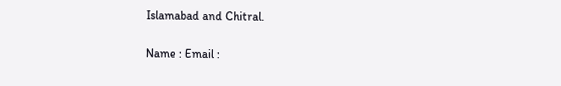Islamabad and Chitral.

Name : Email :